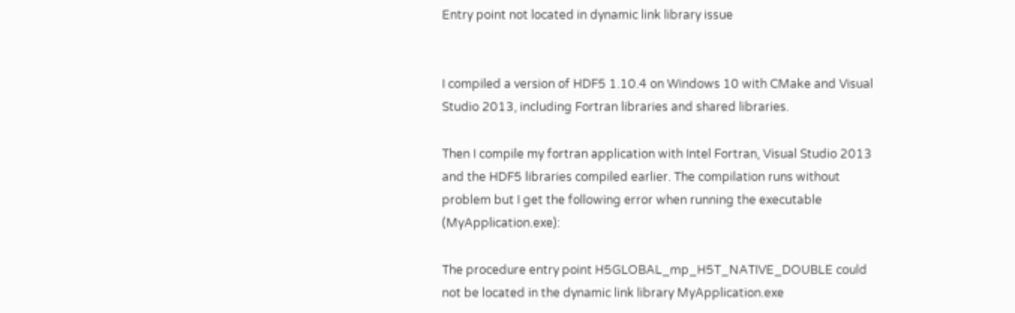Entry point not located in dynamic link library issue


I compiled a version of HDF5 1.10.4 on Windows 10 with CMake and Visual Studio 2013, including Fortran libraries and shared libraries.

Then I compile my fortran application with Intel Fortran, Visual Studio 2013 and the HDF5 libraries compiled earlier. The compilation runs without problem but I get the following error when running the executable (MyApplication.exe):

The procedure entry point H5GLOBAL_mp_H5T_NATIVE_DOUBLE could not be located in the dynamic link library MyApplication.exe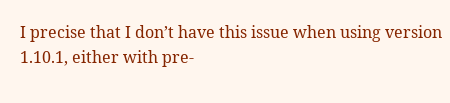I precise that I don’t have this issue when using version 1.10.1, either with pre-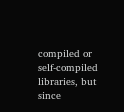compiled or self-compiled libraries, but since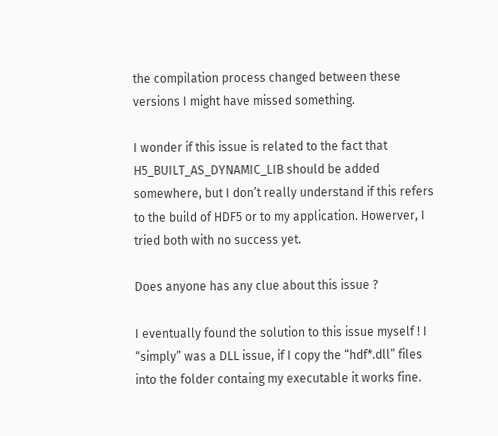the compilation process changed between these versions I might have missed something.

I wonder if this issue is related to the fact that H5_BUILT_AS_DYNAMIC_LIB should be added somewhere, but I don’t really understand if this refers to the build of HDF5 or to my application. Howerver, I tried both with no success yet.

Does anyone has any clue about this issue ?

I eventually found the solution to this issue myself ! I “simply” was a DLL issue, if I copy the “hdf*.dll” files into the folder containg my executable it works fine.